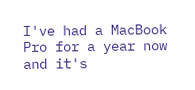I've had a MacBook Pro for a year now and it's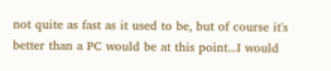not quite as fast as it used to be, but of course it's better than a PC would be at this point...I would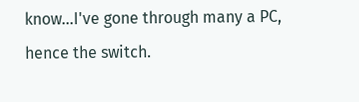know...I've gone through many a PC, hence the switch.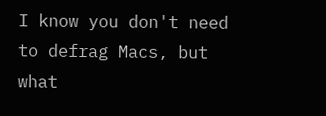I know you don't need to defrag Macs, but what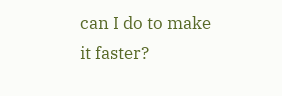can I do to make it faster?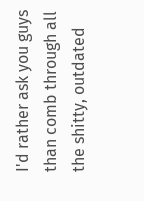I'd rather ask you guys than comb through all the shitty, outdated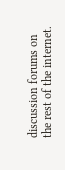discussion forums on the rest of the internet.